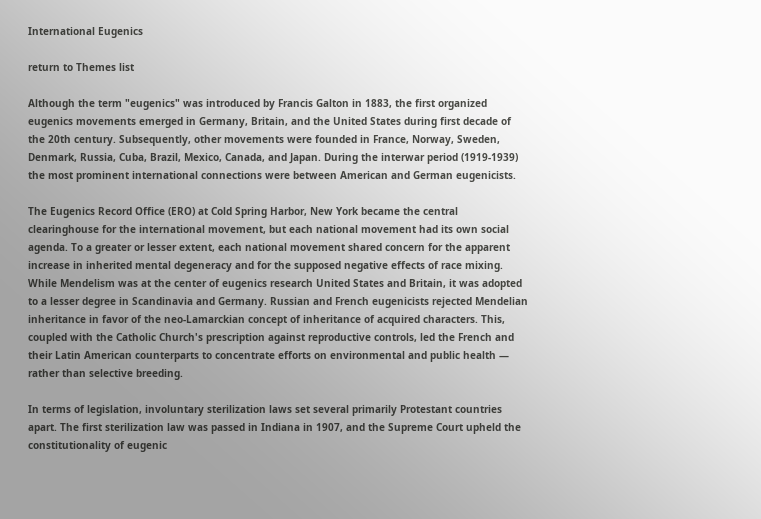International Eugenics

return to Themes list

Although the term "eugenics" was introduced by Francis Galton in 1883, the first organized eugenics movements emerged in Germany, Britain, and the United States during first decade of the 20th century. Subsequently, other movements were founded in France, Norway, Sweden, Denmark, Russia, Cuba, Brazil, Mexico, Canada, and Japan. During the interwar period (1919-1939) the most prominent international connections were between American and German eugenicists.

The Eugenics Record Office (ERO) at Cold Spring Harbor, New York became the central clearinghouse for the international movement, but each national movement had its own social agenda. To a greater or lesser extent, each national movement shared concern for the apparent increase in inherited mental degeneracy and for the supposed negative effects of race mixing. While Mendelism was at the center of eugenics research United States and Britain, it was adopted to a lesser degree in Scandinavia and Germany. Russian and French eugenicists rejected Mendelian inheritance in favor of the neo-Lamarckian concept of inheritance of acquired characters. This, coupled with the Catholic Church's prescription against reproductive controls, led the French and their Latin American counterparts to concentrate efforts on environmental and public health — rather than selective breeding.

In terms of legislation, involuntary sterilization laws set several primarily Protestant countries apart. The first sterilization law was passed in Indiana in 1907, and the Supreme Court upheld the constitutionality of eugenic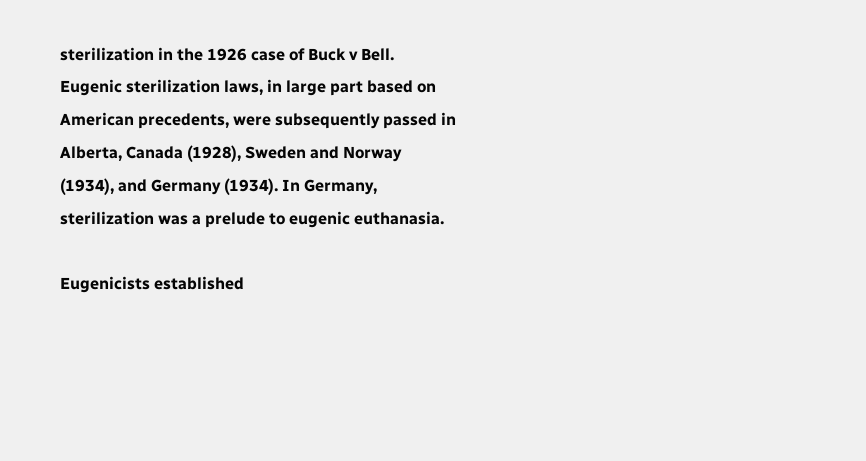sterilization in the 1926 case of Buck v Bell. Eugenic sterilization laws, in large part based on American precedents, were subsequently passed in Alberta, Canada (1928), Sweden and Norway (1934), and Germany (1934). In Germany, sterilization was a prelude to eugenic euthanasia.

Eugenicists established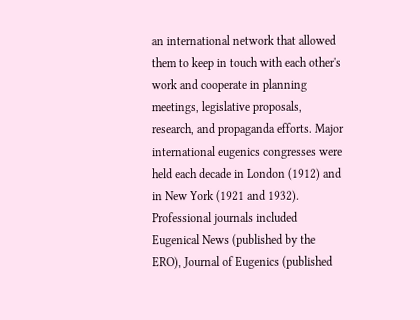an international network that allowed them to keep in touch with each other's work and cooperate in planning meetings, legislative proposals, research, and propaganda efforts. Major international eugenics congresses were held each decade in London (1912) and in New York (1921 and 1932). Professional journals included Eugenical News (published by the ERO), Journal of Eugenics (published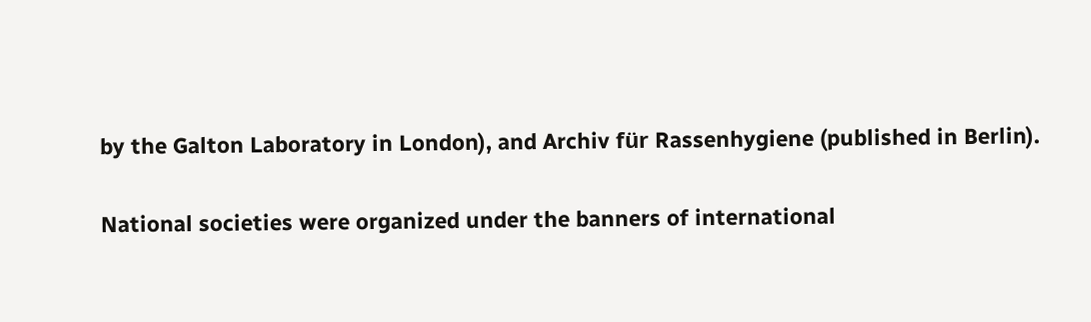by the Galton Laboratory in London), and Archiv für Rassenhygiene (published in Berlin).

National societies were organized under the banners of international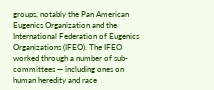groups, notably the Pan American Eugenics Organization and the International Federation of Eugenics Organizations (IFEO). The IFEO worked through a number of sub-committees — including ones on human heredity and race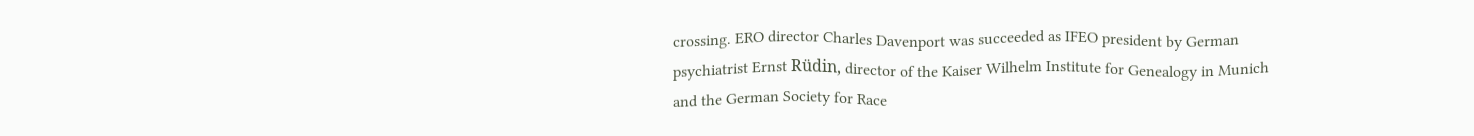crossing. ERO director Charles Davenport was succeeded as IFEO president by German psychiatrist Ernst Rüdin, director of the Kaiser Wilhelm Institute for Genealogy in Munich and the German Society for Race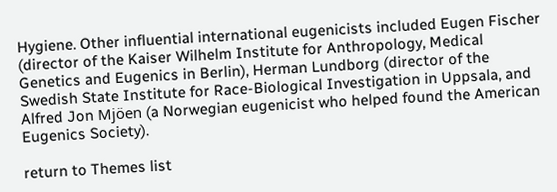Hygiene. Other influential international eugenicists included Eugen Fischer (director of the Kaiser Wilhelm Institute for Anthropology, Medical Genetics and Eugenics in Berlin), Herman Lundborg (director of the Swedish State Institute for Race-Biological Investigation in Uppsala, and Alfred Jon Mjöen (a Norwegian eugenicist who helped found the American Eugenics Society).

return to Themes list